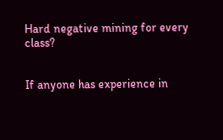Hard negative mining for every class?


If anyone has experience in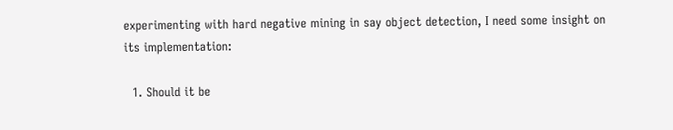experimenting with hard negative mining in say object detection, I need some insight on its implementation:

  1. Should it be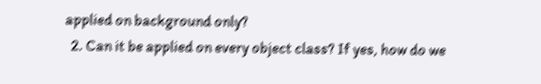applied on background only?
  2. Can it be applied on every object class? If yes, how do we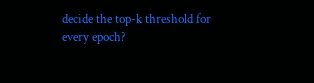decide the top-k threshold for every epoch?